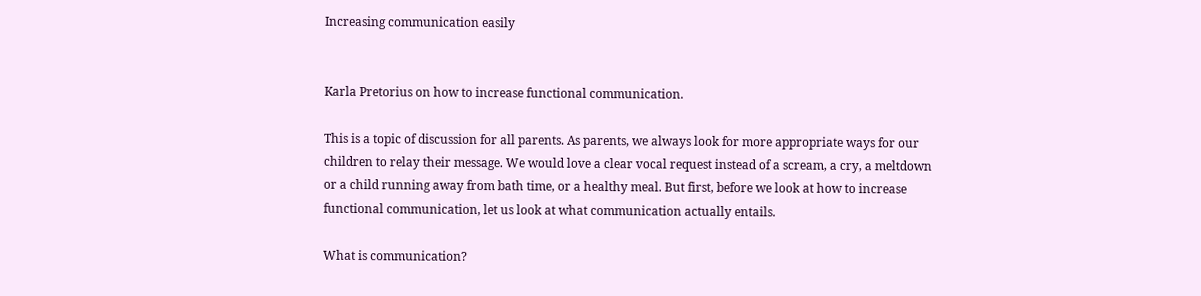Increasing communication easily


Karla Pretorius on how to increase functional communication.

This is a topic of discussion for all parents. As parents, we always look for more appropriate ways for our children to relay their message. We would love a clear vocal request instead of a scream, a cry, a meltdown or a child running away from bath time, or a healthy meal. But first, before we look at how to increase functional communication, let us look at what communication actually entails.

What is communication?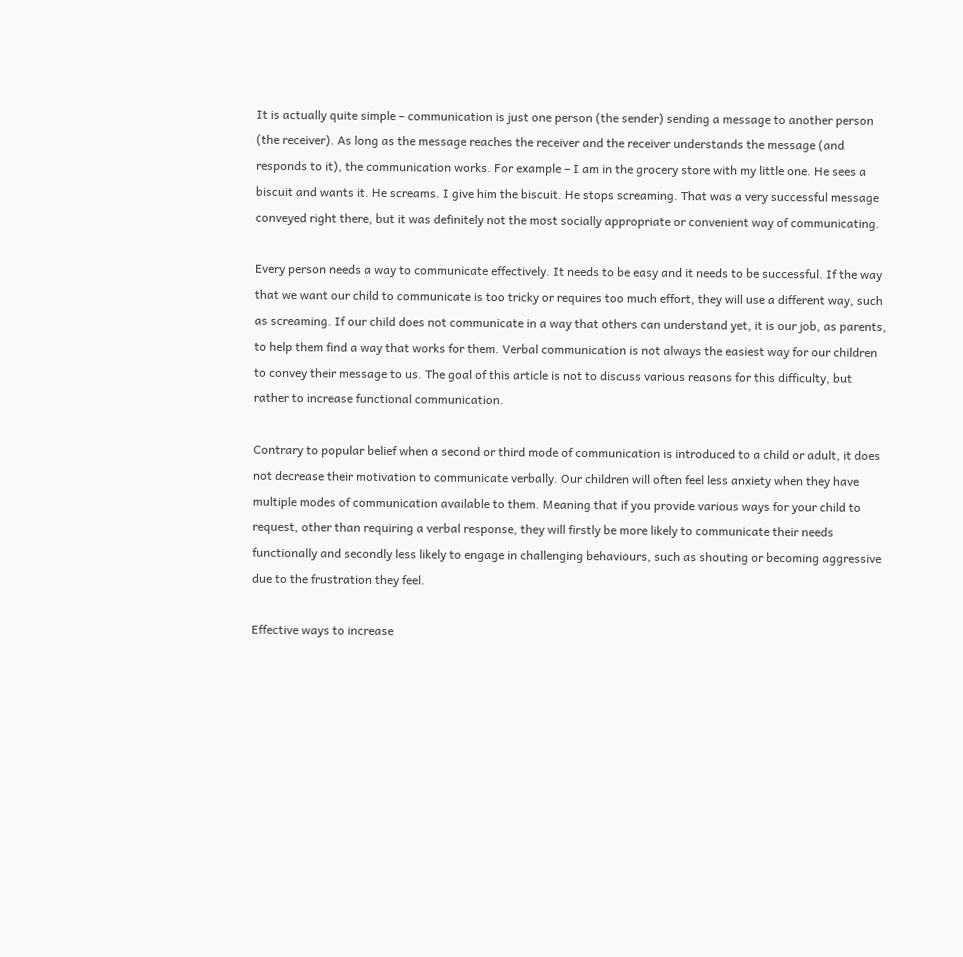It is actually quite simple – communication is just one person (the sender) sending a message to another person (the receiver). As long as the message reaches the receiver and the receiver understands the message (and responds to it), the communication works. For example – I am in the grocery store with my little one. He sees a biscuit and wants it. He screams. I give him the biscuit. He stops screaming. That was a very successful message conveyed right there, but it was definitely not the most socially appropriate or convenient way of communicating.

Every person needs a way to communicate effectively. It needs to be easy and it needs to be successful. If the way that we want our child to communicate is too tricky or requires too much effort, they will use a different way, such as screaming. If our child does not communicate in a way that others can understand yet, it is our job, as parents, to help them find a way that works for them. Verbal communication is not always the easiest way for our children to convey their message to us. The goal of this article is not to discuss various reasons for this difficulty, but rather to increase functional communication.

Contrary to popular belief when a second or third mode of communication is introduced to a child or adult, it does not decrease their motivation to communicate verbally. Our children will often feel less anxiety when they have multiple modes of communication available to them. Meaning that if you provide various ways for your child to request, other than requiring a verbal response, they will firstly be more likely to communicate their needs functionally and secondly less likely to engage in challenging behaviours, such as shouting or becoming aggressive due to the frustration they feel.

Effective ways to increase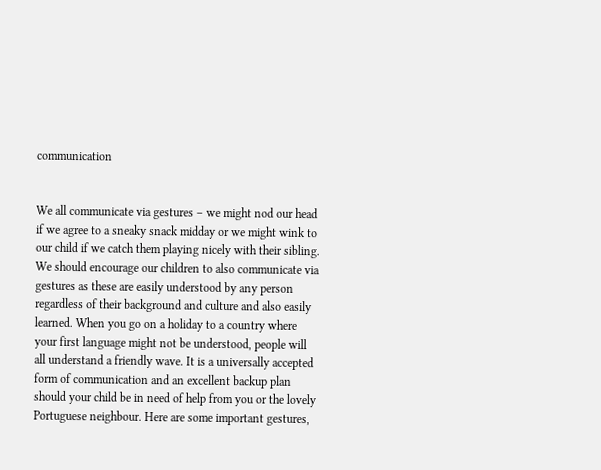communication


We all communicate via gestures – we might nod our head if we agree to a sneaky snack midday or we might wink to our child if we catch them playing nicely with their sibling. We should encourage our children to also communicate via gestures as these are easily understood by any person regardless of their background and culture and also easily learned. When you go on a holiday to a country where your first language might not be understood, people will all understand a friendly wave. It is a universally accepted form of communication and an excellent backup plan should your child be in need of help from you or the lovely Portuguese neighbour. Here are some important gestures,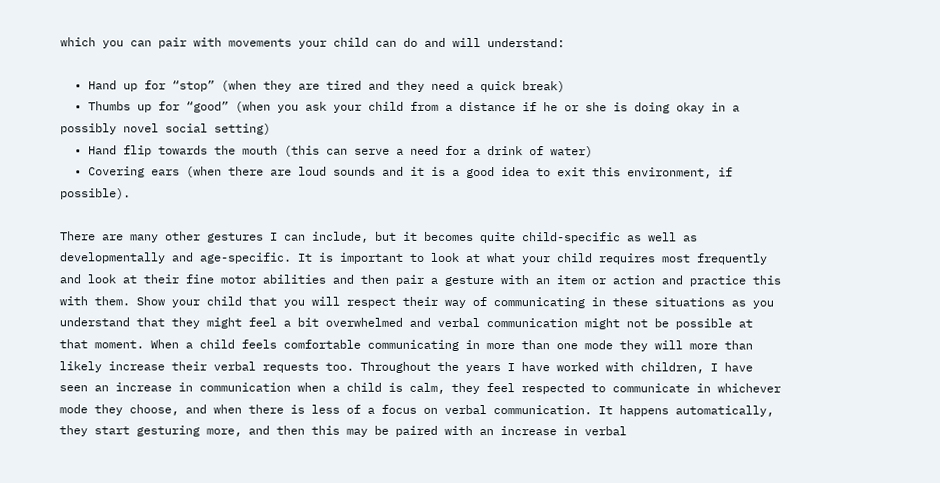which you can pair with movements your child can do and will understand:

  • Hand up for “stop” (when they are tired and they need a quick break)
  • Thumbs up for “good” (when you ask your child from a distance if he or she is doing okay in a possibly novel social setting)
  • Hand flip towards the mouth (this can serve a need for a drink of water)
  • Covering ears (when there are loud sounds and it is a good idea to exit this environment, if possible).

There are many other gestures I can include, but it becomes quite child-specific as well as developmentally and age-specific. It is important to look at what your child requires most frequently and look at their fine motor abilities and then pair a gesture with an item or action and practice this with them. Show your child that you will respect their way of communicating in these situations as you understand that they might feel a bit overwhelmed and verbal communication might not be possible at that moment. When a child feels comfortable communicating in more than one mode they will more than likely increase their verbal requests too. Throughout the years I have worked with children, I have seen an increase in communication when a child is calm, they feel respected to communicate in whichever mode they choose, and when there is less of a focus on verbal communication. It happens automatically, they start gesturing more, and then this may be paired with an increase in verbal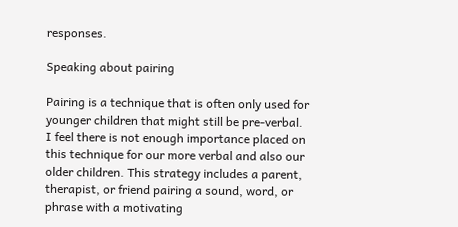responses.

Speaking about pairing

Pairing is a technique that is often only used for younger children that might still be pre-verbal. I feel there is not enough importance placed on this technique for our more verbal and also our older children. This strategy includes a parent, therapist, or friend pairing a sound, word, or phrase with a motivating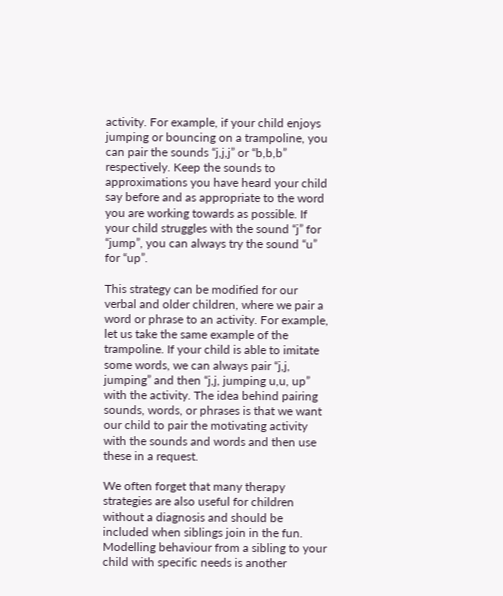activity. For example, if your child enjoys jumping or bouncing on a trampoline, you can pair the sounds “j,j,j” or “b,b,b” respectively. Keep the sounds to approximations you have heard your child say before and as appropriate to the word you are working towards as possible. If your child struggles with the sound “j” for “jump”, you can always try the sound “u” for “up”.

This strategy can be modified for our verbal and older children, where we pair a word or phrase to an activity. For example, let us take the same example of the trampoline. If your child is able to imitate some words, we can always pair “j,j, jumping” and then “j,j, jumping u,u, up” with the activity. The idea behind pairing sounds, words, or phrases is that we want our child to pair the motivating activity with the sounds and words and then use these in a request.

We often forget that many therapy strategies are also useful for children without a diagnosis and should be included when siblings join in the fun. Modelling behaviour from a sibling to your child with specific needs is another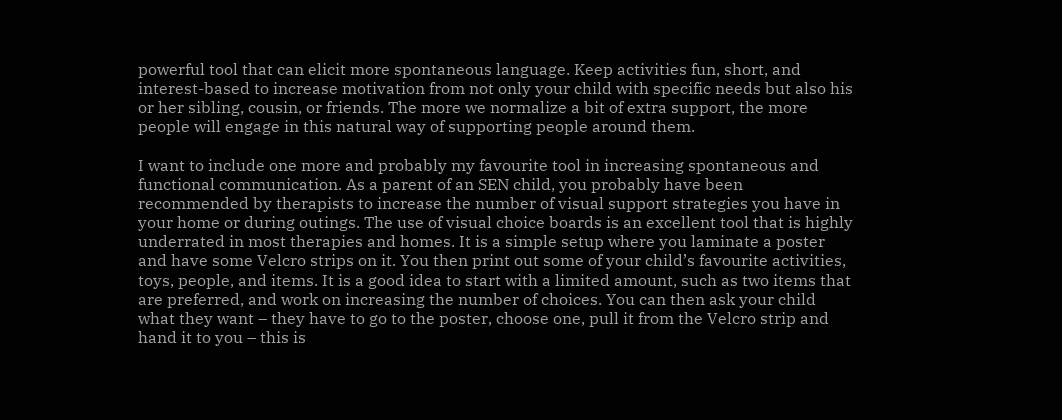powerful tool that can elicit more spontaneous language. Keep activities fun, short, and interest-based to increase motivation from not only your child with specific needs but also his or her sibling, cousin, or friends. The more we normalize a bit of extra support, the more people will engage in this natural way of supporting people around them.

I want to include one more and probably my favourite tool in increasing spontaneous and functional communication. As a parent of an SEN child, you probably have been recommended by therapists to increase the number of visual support strategies you have in your home or during outings. The use of visual choice boards is an excellent tool that is highly underrated in most therapies and homes. It is a simple setup where you laminate a poster and have some Velcro strips on it. You then print out some of your child’s favourite activities, toys, people, and items. It is a good idea to start with a limited amount, such as two items that are preferred, and work on increasing the number of choices. You can then ask your child what they want – they have to go to the poster, choose one, pull it from the Velcro strip and hand it to you – this is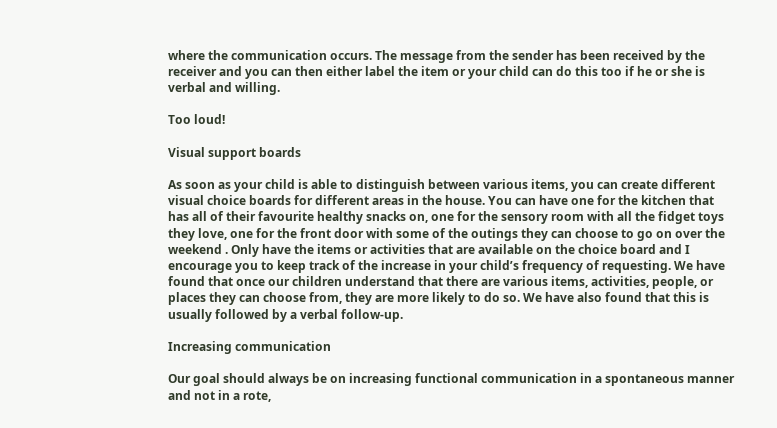where the communication occurs. The message from the sender has been received by the receiver and you can then either label the item or your child can do this too if he or she is verbal and willing.

Too loud!

Visual support boards

As soon as your child is able to distinguish between various items, you can create different visual choice boards for different areas in the house. You can have one for the kitchen that has all of their favourite healthy snacks on, one for the sensory room with all the fidget toys they love, one for the front door with some of the outings they can choose to go on over the weekend . Only have the items or activities that are available on the choice board and I encourage you to keep track of the increase in your child’s frequency of requesting. We have found that once our children understand that there are various items, activities, people, or places they can choose from, they are more likely to do so. We have also found that this is usually followed by a verbal follow-up.

Increasing communication

Our goal should always be on increasing functional communication in a spontaneous manner and not in a rote,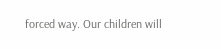forced way. Our children will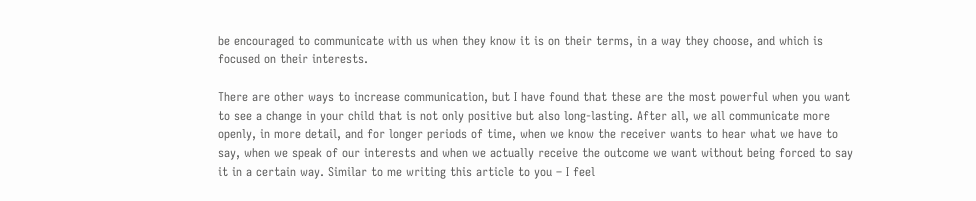be encouraged to communicate with us when they know it is on their terms, in a way they choose, and which is focused on their interests.

There are other ways to increase communication, but I have found that these are the most powerful when you want to see a change in your child that is not only positive but also long-lasting. After all, we all communicate more openly, in more detail, and for longer periods of time, when we know the receiver wants to hear what we have to say, when we speak of our interests and when we actually receive the outcome we want without being forced to say it in a certain way. Similar to me writing this article to you – I feel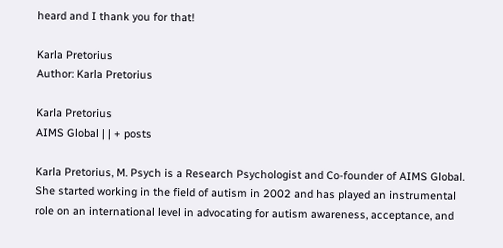heard and I thank you for that!

Karla Pretorius
Author: Karla Pretorius

Karla Pretorius
AIMS Global | | + posts

Karla Pretorius, M. Psych is a Research Psychologist and Co-founder of AIMS Global. She started working in the field of autism in 2002 and has played an instrumental role on an international level in advocating for autism awareness, acceptance, and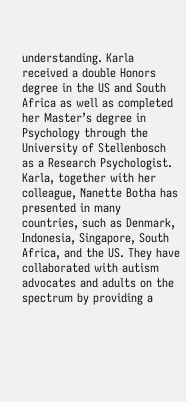understanding. Karla received a double Honors degree in the US and South Africa as well as completed her Master’s degree in Psychology through the University of Stellenbosch as a Research Psychologist. Karla, together with her colleague, Nanette Botha has presented in many countries, such as Denmark, Indonesia, Singapore, South Africa, and the US. They have collaborated with autism advocates and adults on the spectrum by providing a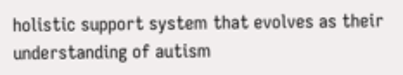holistic support system that evolves as their understanding of autism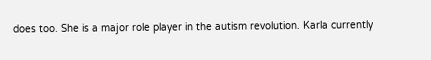does too. She is a major role player in the autism revolution. Karla currently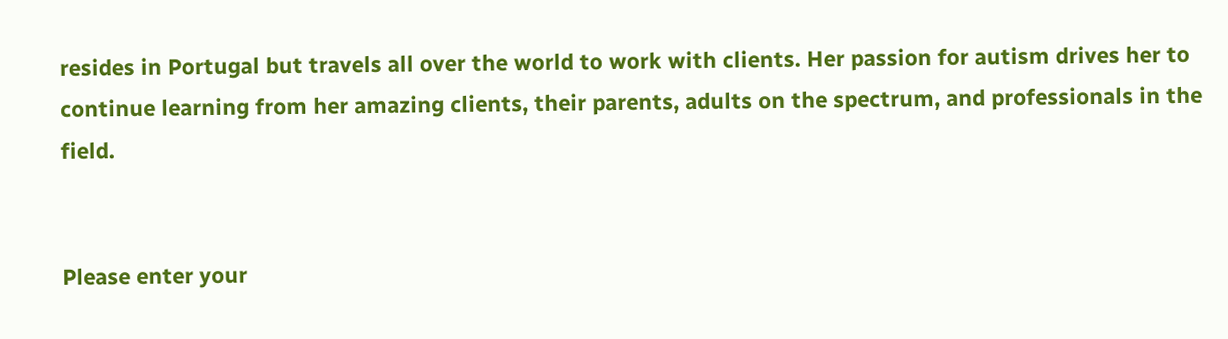resides in Portugal but travels all over the world to work with clients. Her passion for autism drives her to continue learning from her amazing clients, their parents, adults on the spectrum, and professionals in the field.


Please enter your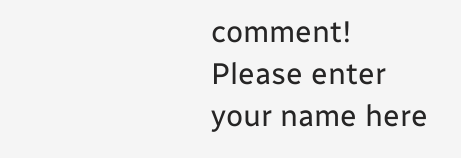comment!
Please enter your name here